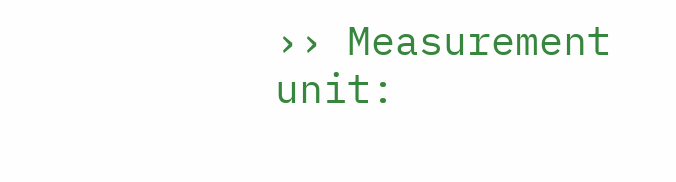›› Measurement unit: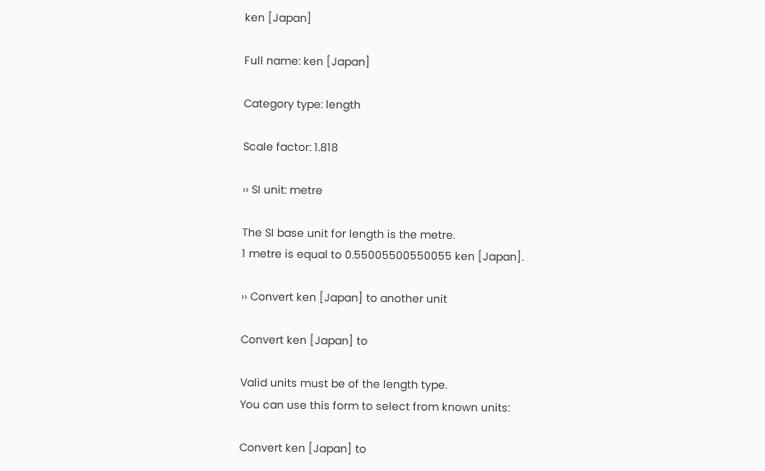ken [Japan]

Full name: ken [Japan]

Category type: length

Scale factor: 1.818

›› SI unit: metre

The SI base unit for length is the metre.
1 metre is equal to 0.55005500550055 ken [Japan].

›› Convert ken [Japan] to another unit

Convert ken [Japan] to

Valid units must be of the length type.
You can use this form to select from known units:

Convert ken [Japan] to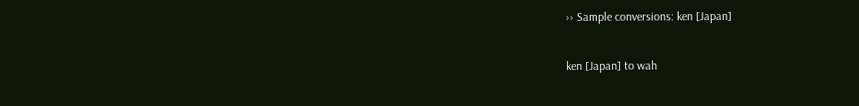›› Sample conversions: ken [Japan]

ken [Japan] to wah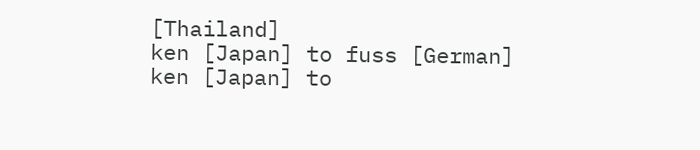[Thailand]
ken [Japan] to fuss [German]
ken [Japan] to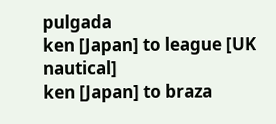pulgada
ken [Japan] to league [UK nautical]
ken [Japan] to braza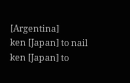[Argentina]
ken [Japan] to nail
ken [Japan] to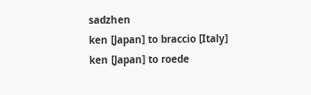sadzhen
ken [Japan] to braccio [Italy]
ken [Japan] to roede